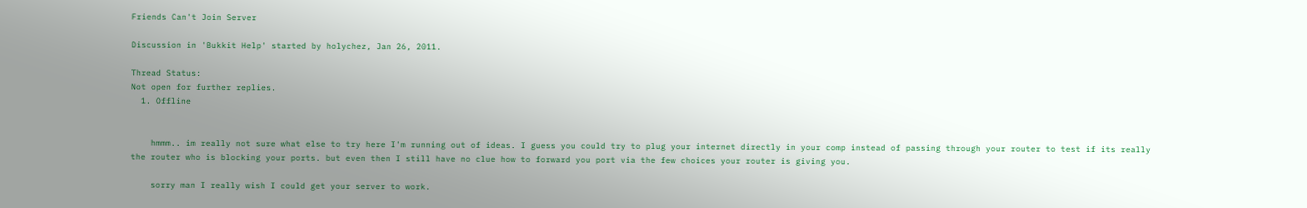Friends Can't Join Server

Discussion in 'Bukkit Help' started by holychez, Jan 26, 2011.

Thread Status:
Not open for further replies.
  1. Offline


    hmmm.. im really not sure what else to try here I'm running out of ideas. I guess you could try to plug your internet directly in your comp instead of passing through your router to test if its really the router who is blocking your ports. but even then I still have no clue how to forward you port via the few choices your router is giving you.

    sorry man I really wish I could get your server to work.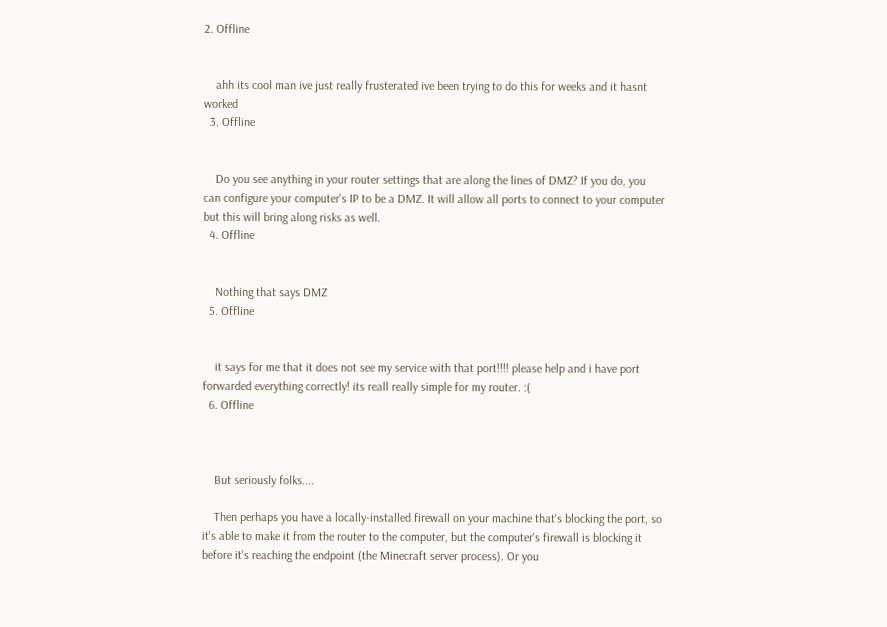2. Offline


    ahh its cool man ive just really frusterated ive been trying to do this for weeks and it hasnt worked
  3. Offline


    Do you see anything in your router settings that are along the lines of DMZ? If you do, you can configure your computer's IP to be a DMZ. It will allow all ports to connect to your computer but this will bring along risks as well.
  4. Offline


    Nothing that says DMZ
  5. Offline


    it says for me that it does not see my service with that port!!!! please help and i have port forwarded everything correctly! its reall really simple for my router. :(
  6. Offline



    But seriously folks....

    Then perhaps you have a locally-installed firewall on your machine that's blocking the port, so it's able to make it from the router to the computer, but the computer's firewall is blocking it before it's reaching the endpoint (the Minecraft server process). Or you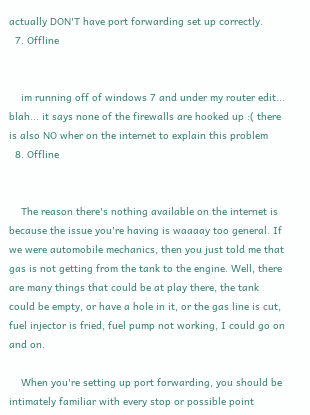actually DON'T have port forwarding set up correctly.
  7. Offline


    im running off of windows 7 and under my router edit... blah... it says none of the firewalls are hooked up :( there is also NO wher on the internet to explain this problem
  8. Offline


    The reason there's nothing available on the internet is because the issue you're having is waaaay too general. If we were automobile mechanics, then you just told me that gas is not getting from the tank to the engine. Well, there are many things that could be at play there, the tank could be empty, or have a hole in it, or the gas line is cut, fuel injector is fried, fuel pump not working, I could go on and on.

    When you're setting up port forwarding, you should be intimately familiar with every stop or possible point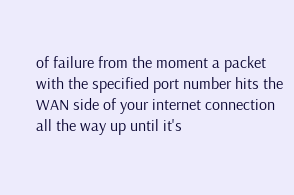of failure from the moment a packet with the specified port number hits the WAN side of your internet connection all the way up until it's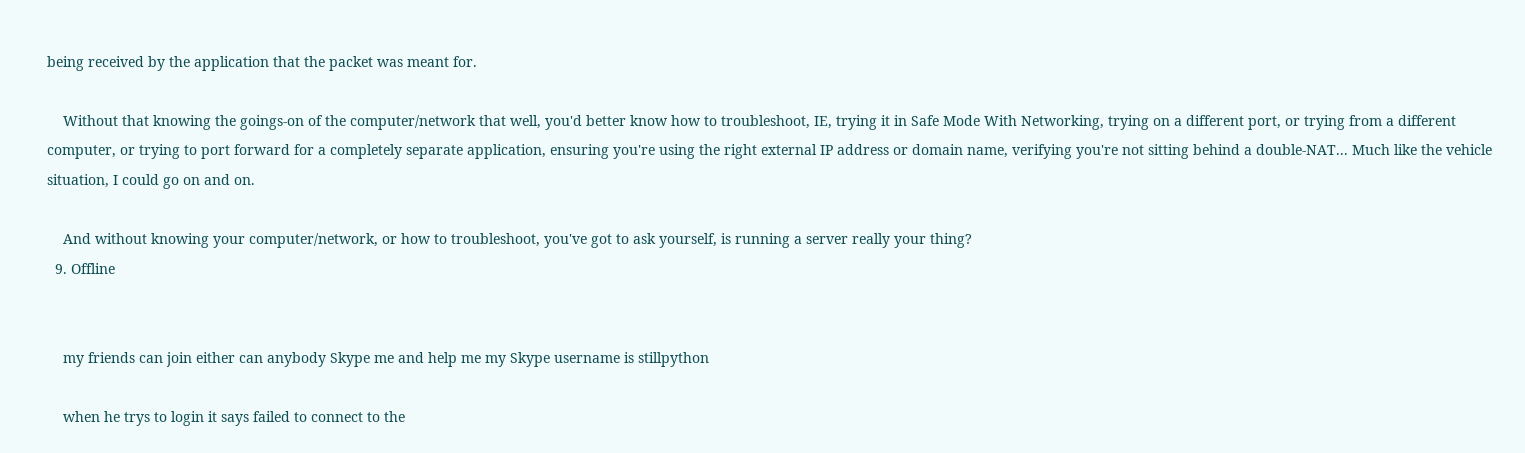being received by the application that the packet was meant for.

    Without that knowing the goings-on of the computer/network that well, you'd better know how to troubleshoot, IE, trying it in Safe Mode With Networking, trying on a different port, or trying from a different computer, or trying to port forward for a completely separate application, ensuring you're using the right external IP address or domain name, verifying you're not sitting behind a double-NAT... Much like the vehicle situation, I could go on and on.

    And without knowing your computer/network, or how to troubleshoot, you've got to ask yourself, is running a server really your thing?
  9. Offline


    my friends can join either can anybody Skype me and help me my Skype username is stillpython

    when he trys to login it says failed to connect to the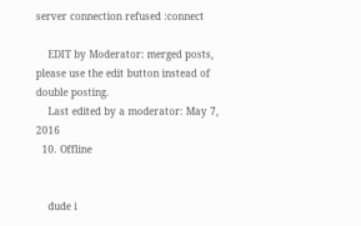server connection refused :connect

    EDIT by Moderator: merged posts, please use the edit button instead of double posting.
    Last edited by a moderator: May 7, 2016
  10. Offline


    dude i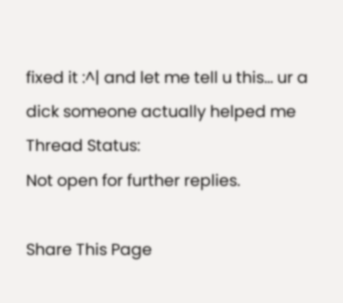fixed it :^| and let me tell u this... ur a dick someone actually helped me
Thread Status:
Not open for further replies.

Share This Page